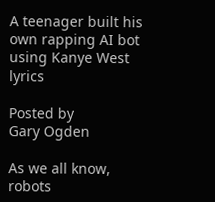A teenager built his own rapping AI bot using Kanye West lyrics

Posted by
Gary Ogden

As we all know, robots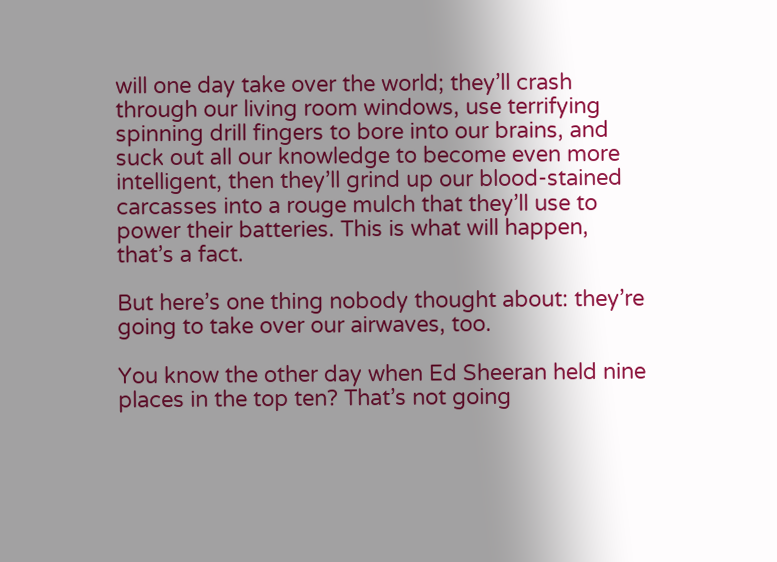will one day take over the world; they’ll crash through our living room windows, use terrifying spinning drill fingers to bore into our brains, and suck out all our knowledge to become even more intelligent, then they’ll grind up our blood-stained carcasses into a rouge mulch that they’ll use to power their batteries. This is what will happen, that’s a fact.

But here’s one thing nobody thought about: they’re going to take over our airwaves, too.

You know the other day when Ed Sheeran held nine places in the top ten? That’s not going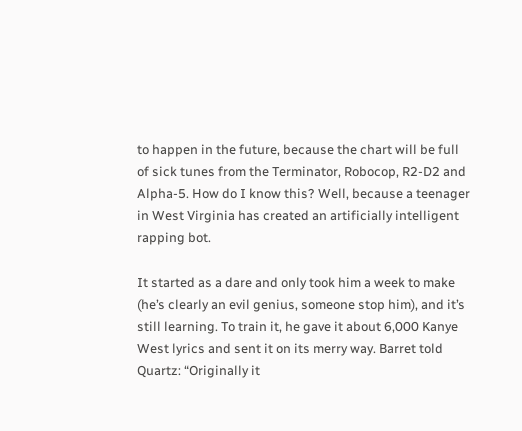to happen in the future, because the chart will be full of sick tunes from the Terminator, Robocop, R2-D2 and Alpha-5. How do I know this? Well, because a teenager in West Virginia has created an artificially intelligent rapping bot.

It started as a dare and only took him a week to make (he’s clearly an evil genius, someone stop him), and it’s still learning. To train it, he gave it about 6,000 Kanye West lyrics and sent it on its merry way. Barret told Quartz: “Originally it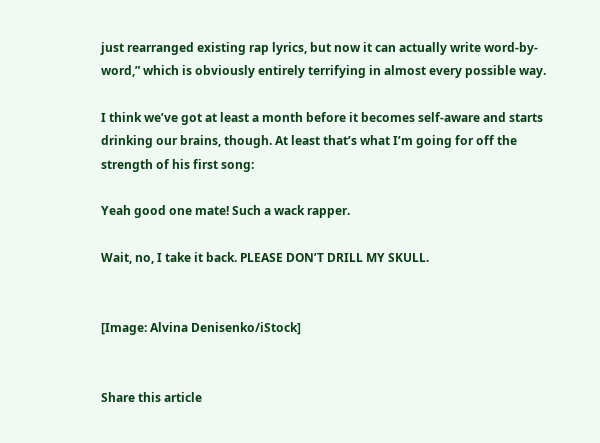just rearranged existing rap lyrics, but now it can actually write word-by-word,” which is obviously entirely terrifying in almost every possible way.

I think we’ve got at least a month before it becomes self-aware and starts drinking our brains, though. At least that’s what I’m going for off the strength of his first song:

Yeah good one mate! Such a wack rapper.

Wait, no, I take it back. PLEASE DON’T DRILL MY SKULL.


[Image: Alvina Denisenko/iStock]


Share this article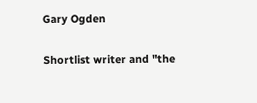Gary Ogden

Shortlist writer and "the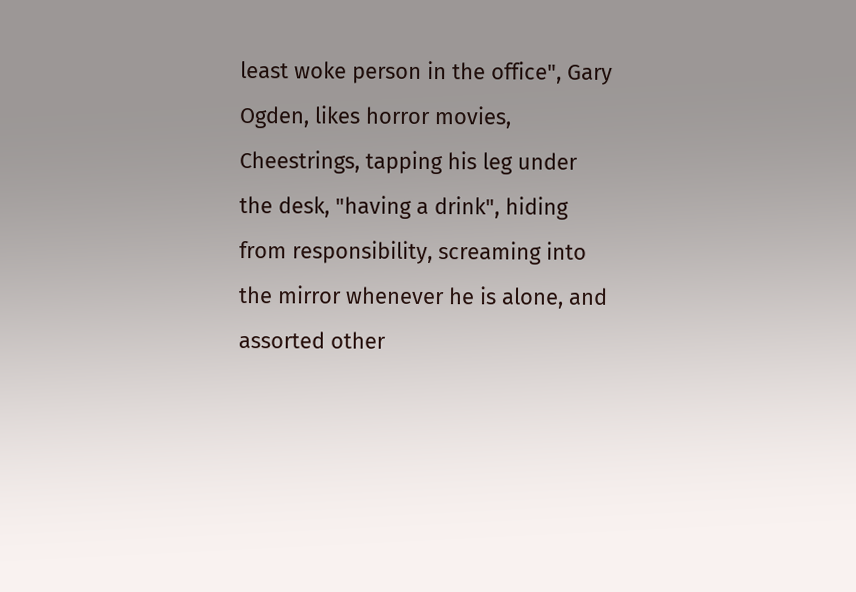least woke person in the office", Gary Ogden, likes horror movies, Cheestrings, tapping his leg under the desk, "having a drink", hiding from responsibility, screaming into the mirror whenever he is alone, and assorted other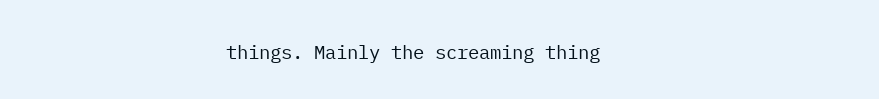things. Mainly the screaming thing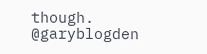though. @garyblogden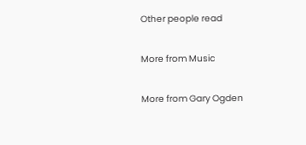Other people read

More from Music

More from Gary Ogden